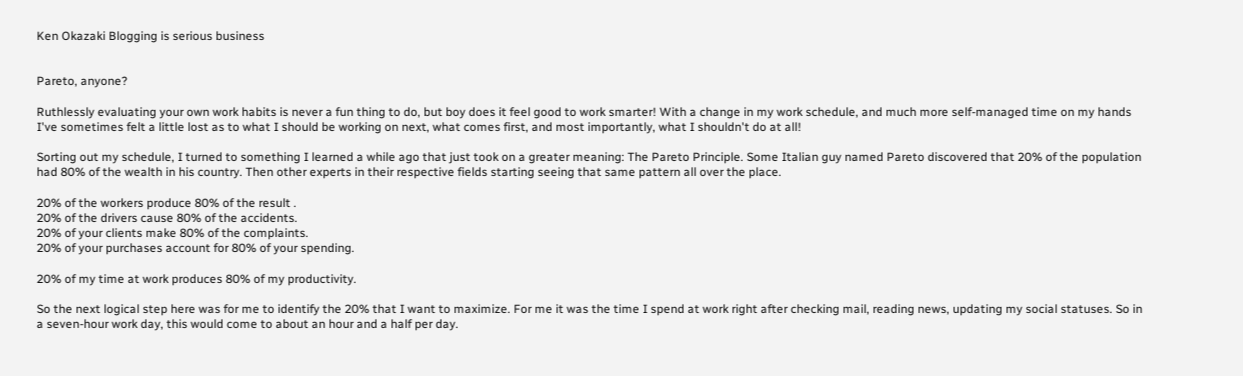Ken Okazaki Blogging is serious business


Pareto, anyone?

Ruthlessly evaluating your own work habits is never a fun thing to do, but boy does it feel good to work smarter! With a change in my work schedule, and much more self-managed time on my hands I've sometimes felt a little lost as to what I should be working on next, what comes first, and most importantly, what I shouldn't do at all!

Sorting out my schedule, I turned to something I learned a while ago that just took on a greater meaning: The Pareto Principle. Some Italian guy named Pareto discovered that 20% of the population had 80% of the wealth in his country. Then other experts in their respective fields starting seeing that same pattern all over the place.

20% of the workers produce 80% of the result .
20% of the drivers cause 80% of the accidents.
20% of your clients make 80% of the complaints.
20% of your purchases account for 80% of your spending.

20% of my time at work produces 80% of my productivity.

So the next logical step here was for me to identify the 20% that I want to maximize. For me it was the time I spend at work right after checking mail, reading news, updating my social statuses. So in a seven-hour work day, this would come to about an hour and a half per day.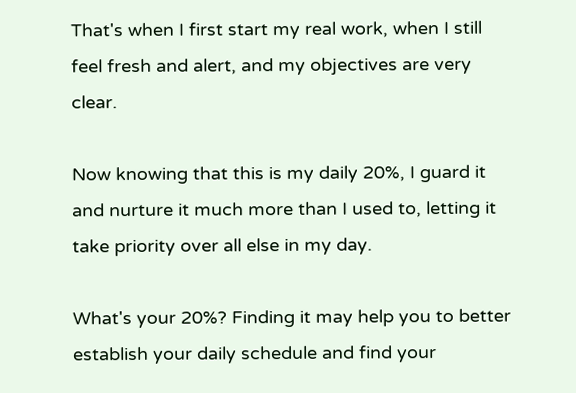That's when I first start my real work, when I still feel fresh and alert, and my objectives are very clear.

Now knowing that this is my daily 20%, I guard it and nurture it much more than I used to, letting it take priority over all else in my day.

What's your 20%? Finding it may help you to better establish your daily schedule and find your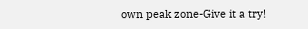own peak zone-Give it a try!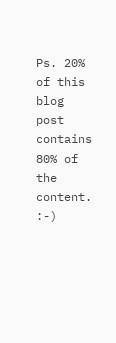Ps. 20% of this blog post contains 80% of the content. :-)